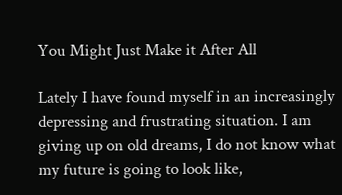You Might Just Make it After All

Lately I have found myself in an increasingly depressing and frustrating situation. I am giving up on old dreams, I do not know what my future is going to look like,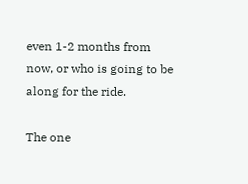even 1-2 months from now, or who is going to be along for the ride.

The one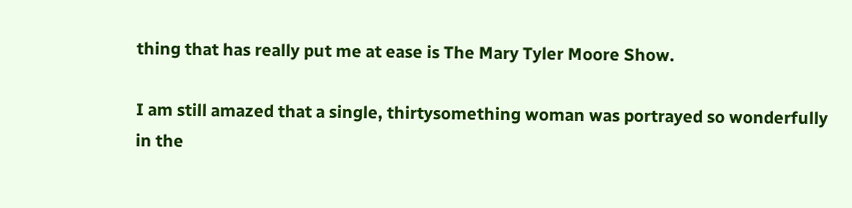thing that has really put me at ease is The Mary Tyler Moore Show.

I am still amazed that a single, thirtysomething woman was portrayed so wonderfully in the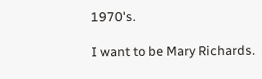1970's.

I want to be Mary Richards.